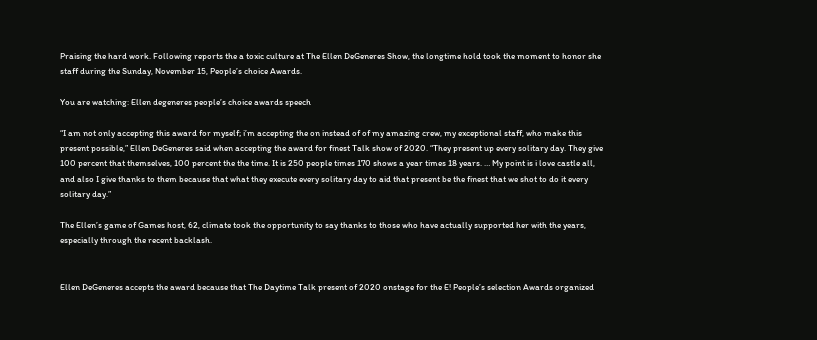Praising the hard work. Following reports the a toxic culture at The Ellen DeGeneres Show, the longtime hold took the moment to honor she staff during the Sunday, November 15, People’s choice Awards.

You are watching: Ellen degeneres people’s choice awards speech

“I am not only accepting this award for myself; i’m accepting the on instead of of my amazing crew, my exceptional staff, who make this present possible,” Ellen DeGeneres said when accepting the award for finest Talk show of 2020. “They present up every solitary day. They give 100 percent that themselves, 100 percent the the time. It is 250 people times 170 shows a year times 18 years. … My point is i love castle all, and also I give thanks to them because that what they execute every solitary day to aid that present be the finest that we shot to do it every solitary day.”

The Ellen’s game of Games host, 62, climate took the opportunity to say thanks to those who have actually supported her with the years, especially through the recent backlash.


Ellen DeGeneres accepts the award because that The Daytime Talk present of 2020 onstage for the E! People’s selection Awards organized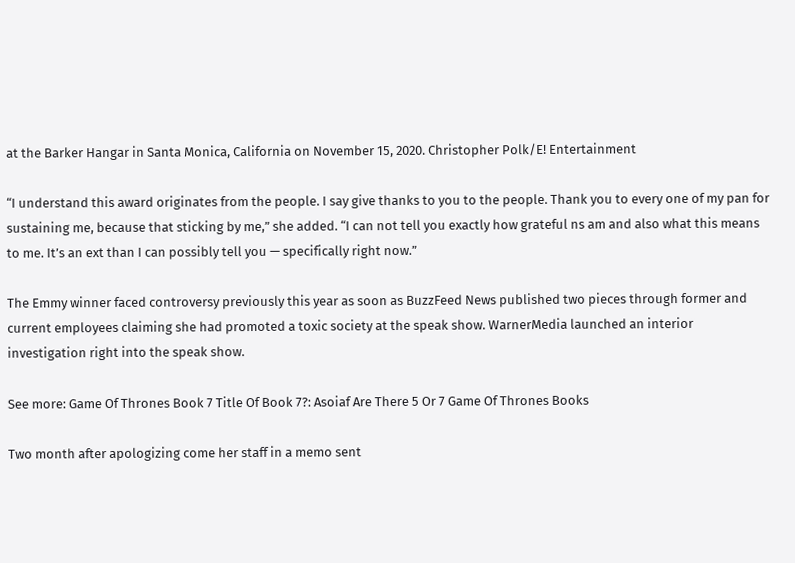at the Barker Hangar in Santa Monica, California on November 15, 2020. Christopher Polk/E! Entertainment

“I understand this award originates from the people. I say give thanks to you to the people. Thank you to every one of my pan for sustaining me, because that sticking by me,” she added. “I can not tell you exactly how grateful ns am and also what this means to me. It’s an ext than I can possibly tell you — specifically right now.”

The Emmy winner faced controversy previously this year as soon as BuzzFeed News published two pieces through former and current employees claiming she had promoted a toxic society at the speak show. WarnerMedia launched an interior investigation right into the speak show.

See more: Game Of Thrones Book 7 Title Of Book 7?: Asoiaf Are There 5 Or 7 Game Of Thrones Books

Two month after apologizing come her staff in a memo sent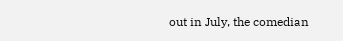out in July, the comedian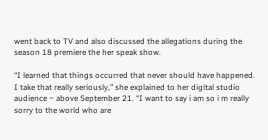went back to TV and also discussed the allegations during the season 18 premiere the her speak show.

“I learned that things occurred that never should have happened. I take that really seriously,” she explained to her digital studio audience ~ above September 21. “I want to say i am so i m really sorry to the world who are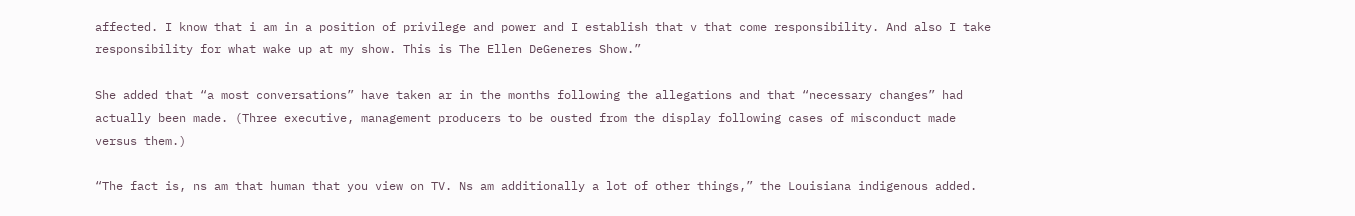affected. I know that i am in a position of privilege and power and I establish that v that come responsibility. And also I take responsibility for what wake up at my show. This is The Ellen DeGeneres Show.”

She added that “a most conversations” have taken ar in the months following the allegations and that “necessary changes” had actually been made. (Three executive, management producers to be ousted from the display following cases of misconduct made versus them.)

“The fact is, ns am that human that you view on TV. Ns am additionally a lot of other things,” the Louisiana indigenous added.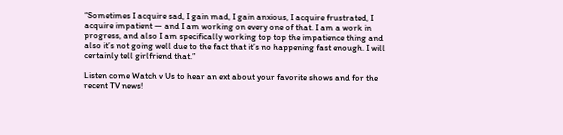“Sometimes I acquire sad, I gain mad, I gain anxious, I acquire frustrated, I acquire impatient — and I am working on every one of that. I am a work in progress, and also I am specifically working top top the impatience thing and also it’s not going well due to the fact that it’s no happening fast enough. I will certainly tell girlfriend that.”

Listen come Watch v Us to hear an ext about your favorite shows and for the recent TV news!